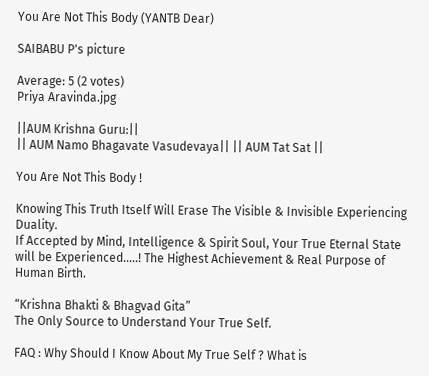You Are Not This Body (YANTB Dear)

SAIBABU P's picture

Average: 5 (2 votes)
Priya Aravinda.jpg

||AUM Krishna Guru:||
|| AUM Namo Bhagavate Vasudevaya|| || AUM Tat Sat ||

You Are Not This Body !

Knowing This Truth Itself Will Erase The Visible & Invisible Experiencing Duality.
If Accepted by Mind, Intelligence & Spirit Soul, Your True Eternal State will be Experienced.....! The Highest Achievement & Real Purpose of Human Birth.

“Krishna Bhakti & Bhagvad Gita”
The Only Source to Understand Your True Self.

FAQ : Why Should I Know About My True Self ? What is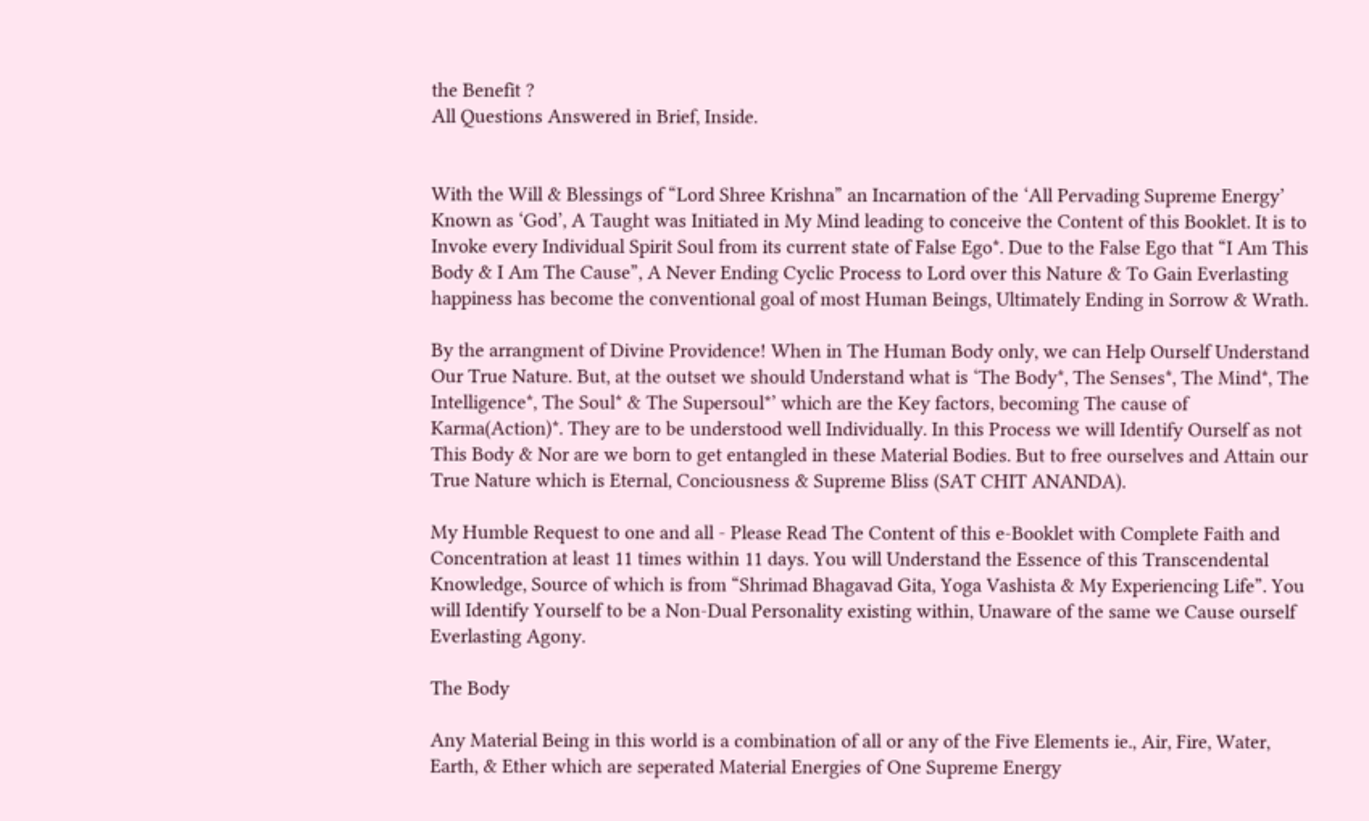the Benefit ?
All Questions Answered in Brief, Inside.


With the Will & Blessings of “Lord Shree Krishna” an Incarnation of the ‘All Pervading Supreme Energy’ Known as ‘God’, A Taught was Initiated in My Mind leading to conceive the Content of this Booklet. It is to Invoke every Individual Spirit Soul from its current state of False Ego*. Due to the False Ego that “I Am This Body & I Am The Cause”, A Never Ending Cyclic Process to Lord over this Nature & To Gain Everlasting happiness has become the conventional goal of most Human Beings, Ultimately Ending in Sorrow & Wrath.

By the arrangment of Divine Providence! When in The Human Body only, we can Help Ourself Understand Our True Nature. But, at the outset we should Understand what is ‘The Body*, The Senses*, The Mind*, The Intelligence*, The Soul* & The Supersoul*’ which are the Key factors, becoming The cause of Karma(Action)*. They are to be understood well Individually. In this Process we will Identify Ourself as not This Body & Nor are we born to get entangled in these Material Bodies. But to free ourselves and Attain our True Nature which is Eternal, Conciousness & Supreme Bliss (SAT CHIT ANANDA).

My Humble Request to one and all - Please Read The Content of this e-Booklet with Complete Faith and Concentration at least 11 times within 11 days. You will Understand the Essence of this Transcendental Knowledge, Source of which is from “Shrimad Bhagavad Gita, Yoga Vashista & My Experiencing Life”. You will Identify Yourself to be a Non-Dual Personality existing within, Unaware of the same we Cause ourself Everlasting Agony.

The Body

Any Material Being in this world is a combination of all or any of the Five Elements ie., Air, Fire, Water, Earth, & Ether which are seperated Material Energies of One Supreme Energy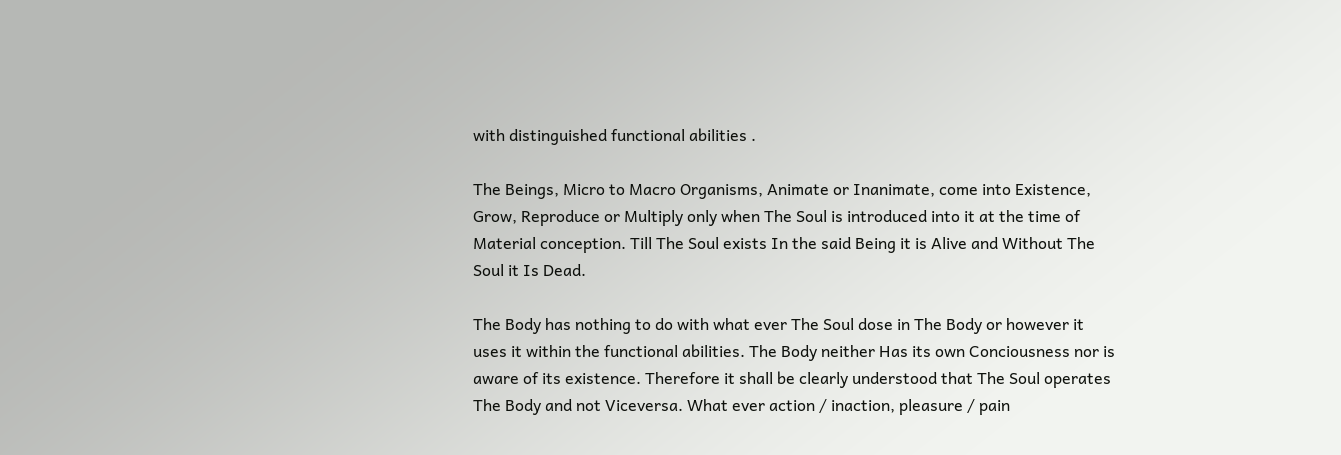with distinguished functional abilities .

The Beings, Micro to Macro Organisms, Animate or Inanimate, come into Existence, Grow, Reproduce or Multiply only when The Soul is introduced into it at the time of Material conception. Till The Soul exists In the said Being it is Alive and Without The Soul it Is Dead.

The Body has nothing to do with what ever The Soul dose in The Body or however it uses it within the functional abilities. The Body neither Has its own Conciousness nor is aware of its existence. Therefore it shall be clearly understood that The Soul operates The Body and not Viceversa. What ever action / inaction, pleasure / pain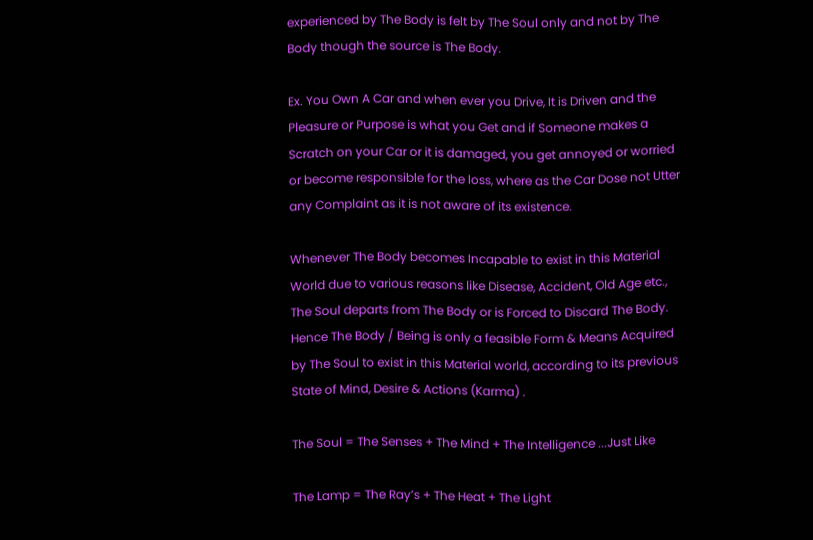experienced by The Body is felt by The Soul only and not by The Body though the source is The Body.

Ex. You Own A Car and when ever you Drive, It is Driven and the Pleasure or Purpose is what you Get and if Someone makes a Scratch on your Car or it is damaged, you get annoyed or worried or become responsible for the loss, where as the Car Dose not Utter any Complaint as it is not aware of its existence.

Whenever The Body becomes Incapable to exist in this Material World due to various reasons like Disease, Accident, Old Age etc., The Soul departs from The Body or is Forced to Discard The Body. Hence The Body / Being is only a feasible Form & Means Acquired by The Soul to exist in this Material world, according to its previous State of Mind, Desire & Actions (Karma) .

The Soul = The Senses + The Mind + The Intelligence ...Just Like

The Lamp = The Ray’s + The Heat + The Light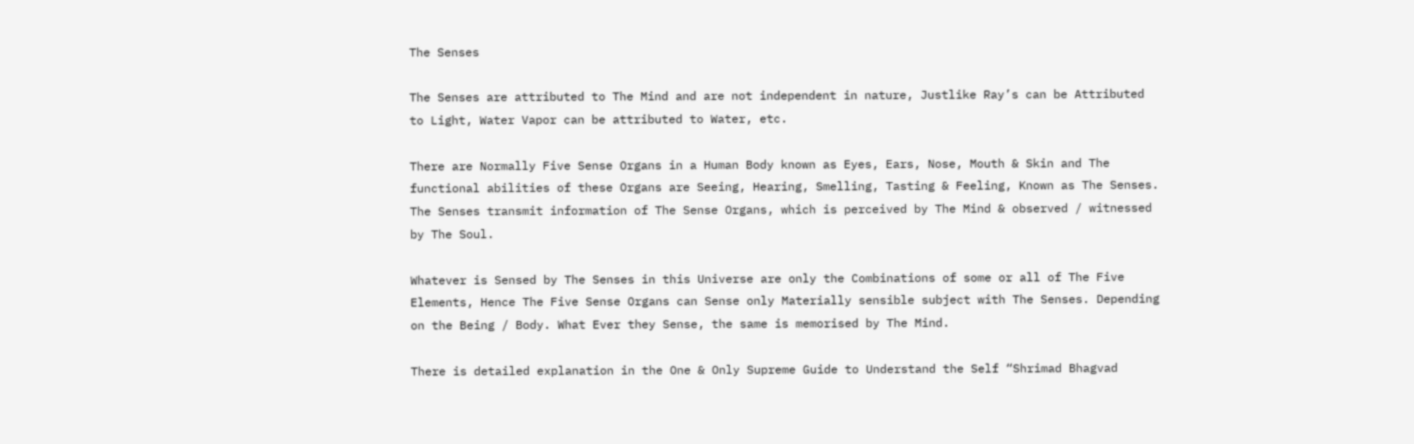The Senses

The Senses are attributed to The Mind and are not independent in nature, Justlike Ray’s can be Attributed to Light, Water Vapor can be attributed to Water, etc.

There are Normally Five Sense Organs in a Human Body known as Eyes, Ears, Nose, Mouth & Skin and The functional abilities of these Organs are Seeing, Hearing, Smelling, Tasting & Feeling, Known as The Senses. The Senses transmit information of The Sense Organs, which is perceived by The Mind & observed / witnessed by The Soul.

Whatever is Sensed by The Senses in this Universe are only the Combinations of some or all of The Five Elements, Hence The Five Sense Organs can Sense only Materially sensible subject with The Senses. Depending on the Being / Body. What Ever they Sense, the same is memorised by The Mind.

There is detailed explanation in the One & Only Supreme Guide to Understand the Self “Shrimad Bhagvad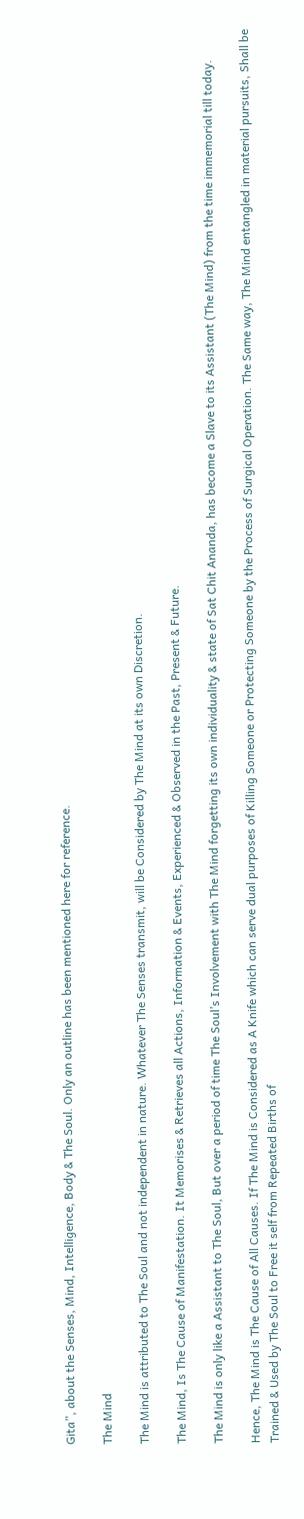Gita”, about the Senses, Mind, Intelligence, Body & The Soul. Only an outline has been mentioned here for reference.

The Mind

The Mind is attributed to The Soul and not independent in nature. Whatever The Senses transmit, will be Considered by The Mind at its own Discretion.

The Mind, Is The Cause of Manifestation. It Memorises & Retrieves all Actions, Information & Events, Experienced & Observed in the Past, Present & Future.

The Mind is only like a Assistant to The Soul, But over a period of time The Soul’s Involvement with The Mind forgetting its own individuality & state of Sat Chit Ananda, has become a Slave to its Assistant (The Mind) from the time immemorial till today.

Hence, The Mind is The Cause of All Causes. If The Mind is Considered as A Knife which can serve dual purposes of Killing Someone or Protecting Someone by the Process of Surgical Operation. The Same way, The Mind entangled in material pursuits, Shall be Trained & Used by The Soul to Free it self from Repeated Births of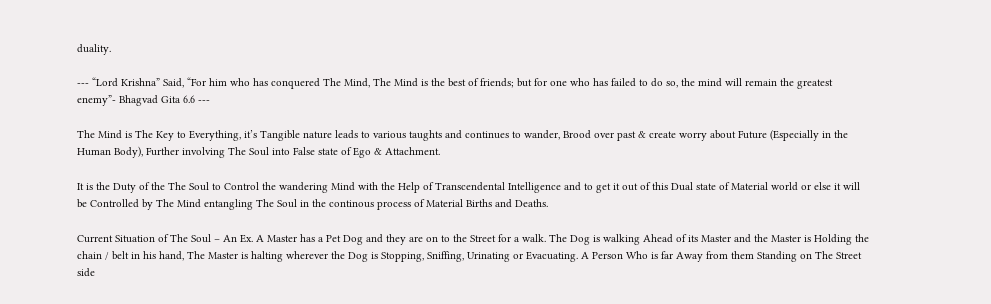duality.

--- “Lord Krishna” Said, “For him who has conquered The Mind, The Mind is the best of friends; but for one who has failed to do so, the mind will remain the greatest enemy”- Bhagvad Gita 6.6 ---

The Mind is The Key to Everything, it’s Tangible nature leads to various taughts and continues to wander, Brood over past & create worry about Future (Especially in the Human Body), Further involving The Soul into False state of Ego & Attachment.

It is the Duty of the The Soul to Control the wandering Mind with the Help of Transcendental Intelligence and to get it out of this Dual state of Material world or else it will be Controlled by The Mind entangling The Soul in the continous process of Material Births and Deaths.

Current Situation of The Soul – An Ex. A Master has a Pet Dog and they are on to the Street for a walk. The Dog is walking Ahead of its Master and the Master is Holding the chain / belt in his hand, The Master is halting wherever the Dog is Stopping, Sniffing, Urinating or Evacuating. A Person Who is far Away from them Standing on The Street side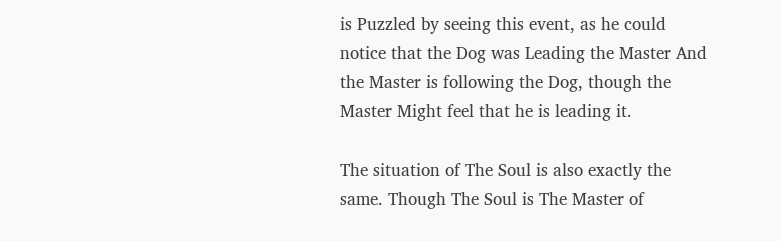is Puzzled by seeing this event, as he could notice that the Dog was Leading the Master And the Master is following the Dog, though the Master Might feel that he is leading it.

The situation of The Soul is also exactly the same. Though The Soul is The Master of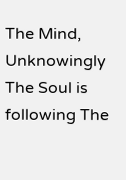The Mind, Unknowingly The Soul is following The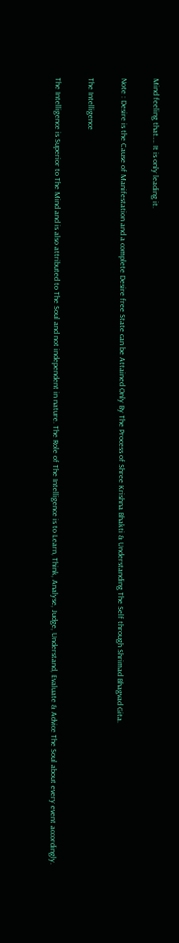Mind feeling that…. It is only leading it.

Note : Desire is the Cause of Manifestation and a complete Desire free State can be Attained Only By The Process of Shree Krishna Bhakti & Understanding The Self through Shrimad Bhagvad Gita.

The Intelligence

The Intelligence is Superior to The Mind and is also attributed to The Soul and not independent in nature. The Role of The Intelligence is to Learn, Think, Analyse, Judge, Understand, Evaluate & Advice The Soul about every event accordingly.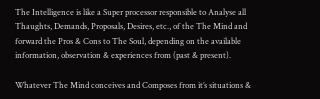The Intelligence is like a Super processor responsible to Analyse all Thaughts, Demands, Proposals, Desires, etc., of the The Mind and forward the Pros & Cons to The Soul, depending on the available information, observation & experiences from (past & present).

Whatever The Mind conceives and Composes from it’s situations &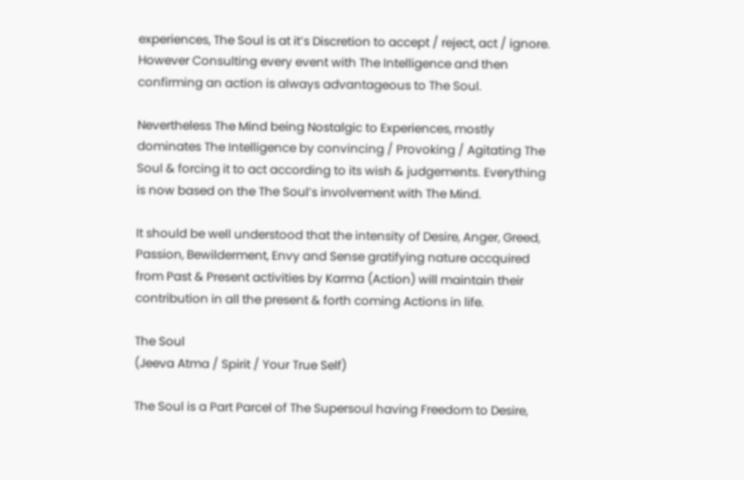experiences, The Soul is at it’s Discretion to accept / reject, act / ignore. However Consulting every event with The Intelligence and then confirming an action is always advantageous to The Soul.

Nevertheless The Mind being Nostalgic to Experiences, mostly dominates The Intelligence by convincing / Provoking / Agitating The Soul & forcing it to act according to its wish & judgements. Everything is now based on the The Soul’s involvement with The Mind.

It should be well understood that the intensity of Desire, Anger, Greed, Passion, Bewilderment, Envy and Sense gratifying nature accquired from Past & Present activities by Karma (Action) will maintain their contribution in all the present & forth coming Actions in life.

The Soul
(Jeeva Atma / Spirit / Your True Self)

The Soul is a Part Parcel of The Supersoul having Freedom to Desire,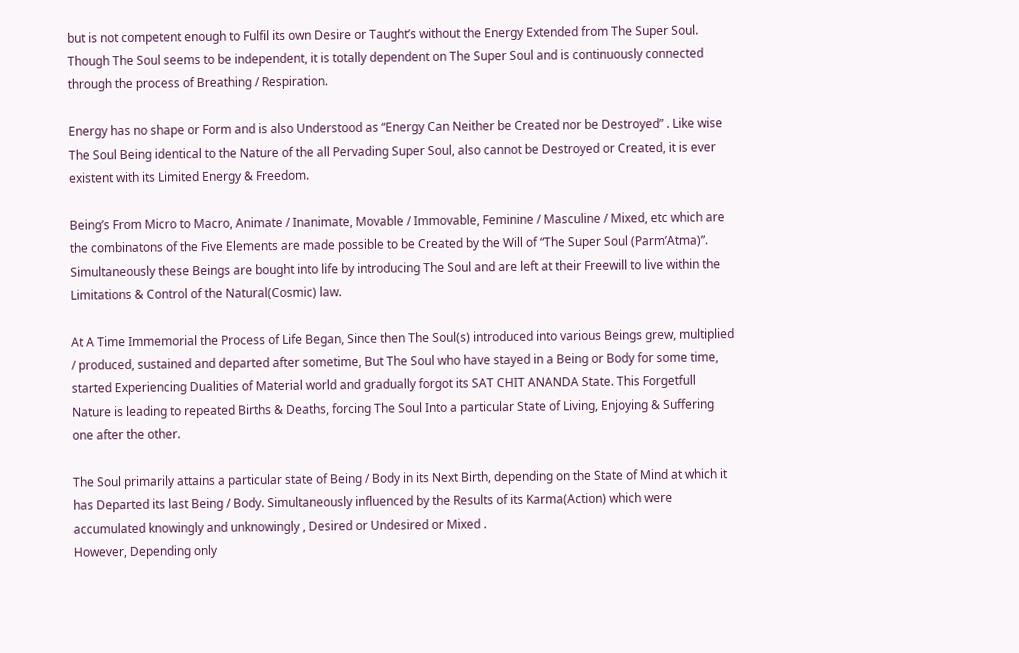but is not competent enough to Fulfil its own Desire or Taught’s without the Energy Extended from The Super Soul. Though The Soul seems to be independent, it is totally dependent on The Super Soul and is continuously connected through the process of Breathing / Respiration.

Energy has no shape or Form and is also Understood as “Energy Can Neither be Created nor be Destroyed” . Like wise The Soul Being identical to the Nature of the all Pervading Super Soul, also cannot be Destroyed or Created, it is ever existent with its Limited Energy & Freedom.

Being’s From Micro to Macro, Animate / Inanimate, Movable / Immovable, Feminine / Masculine / Mixed, etc which are the combinatons of the Five Elements are made possible to be Created by the Will of “The Super Soul (Parm’Atma)”. Simultaneously these Beings are bought into life by introducing The Soul and are left at their Freewill to live within the Limitations & Control of the Natural(Cosmic) law.

At A Time Immemorial the Process of Life Began, Since then The Soul(s) introduced into various Beings grew, multiplied / produced, sustained and departed after sometime, But The Soul who have stayed in a Being or Body for some time, started Experiencing Dualities of Material world and gradually forgot its SAT CHIT ANANDA State. This Forgetfull Nature is leading to repeated Births & Deaths, forcing The Soul Into a particular State of Living, Enjoying & Suffering one after the other.

The Soul primarily attains a particular state of Being / Body in its Next Birth, depending on the State of Mind at which it has Departed its last Being / Body. Simultaneously influenced by the Results of its Karma(Action) which were accumulated knowingly and unknowingly , Desired or Undesired or Mixed .
However, Depending only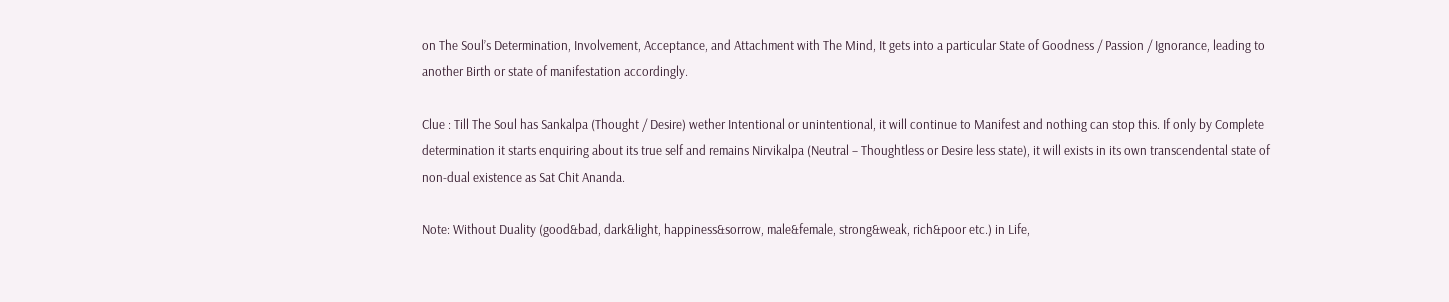on The Soul’s Determination, Involvement, Acceptance, and Attachment with The Mind, It gets into a particular State of Goodness / Passion / Ignorance, leading to another Birth or state of manifestation accordingly.

Clue : Till The Soul has Sankalpa (Thought / Desire) wether Intentional or unintentional, it will continue to Manifest and nothing can stop this. If only by Complete determination it starts enquiring about its true self and remains Nirvikalpa (Neutral – Thoughtless or Desire less state), it will exists in its own transcendental state of non-dual existence as Sat Chit Ananda.

Note: Without Duality (good&bad, dark&light, happiness&sorrow, male&female, strong&weak, rich&poor etc.) in Life,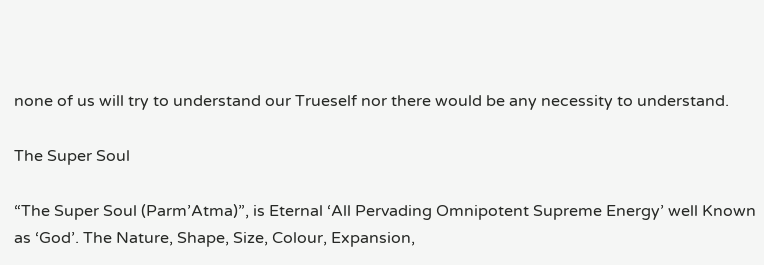none of us will try to understand our Trueself nor there would be any necessity to understand.

The Super Soul

“The Super Soul (Parm’Atma)”, is Eternal ‘All Pervading Omnipotent Supreme Energy’ well Known as ‘God’. The Nature, Shape, Size, Colour, Expansion,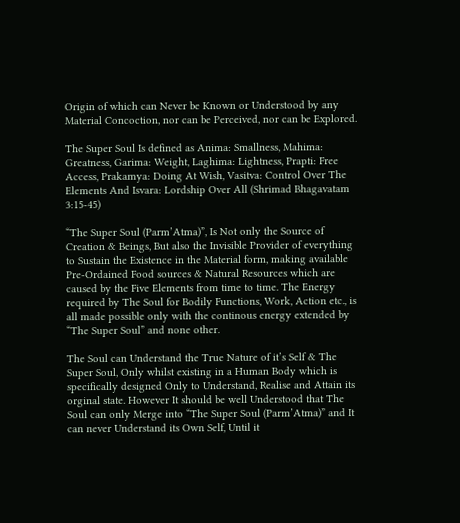Origin of which can Never be Known or Understood by any Material Concoction, nor can be Perceived, nor can be Explored.

The Super Soul Is defined as Anima: Smallness, Mahima: Greatness, Garima: Weight, Laghima: Lightness, Prapti: Free Access, Prakamya: Doing At Wish, Vasitva: Control Over The Elements And Isvara: Lordship Over All (Shrimad Bhagavatam 3:15-45)

“The Super Soul (Parm’Atma)”, Is Not only the Source of Creation & Beings, But also the Invisible Provider of everything to Sustain the Existence in the Material form, making available Pre-Ordained Food sources & Natural Resources which are caused by the Five Elements from time to time. The Energy required by The Soul for Bodily Functions, Work, Action etc., is all made possible only with the continous energy extended by “The Super Soul” and none other.

The Soul can Understand the True Nature of it’s Self & The Super Soul, Only whilst existing in a Human Body which is specifically designed Only to Understand, Realise and Attain its orginal state. However It should be well Understood that The Soul can only Merge into “The Super Soul (Parm’Atma)” and It can never Understand its Own Self, Until it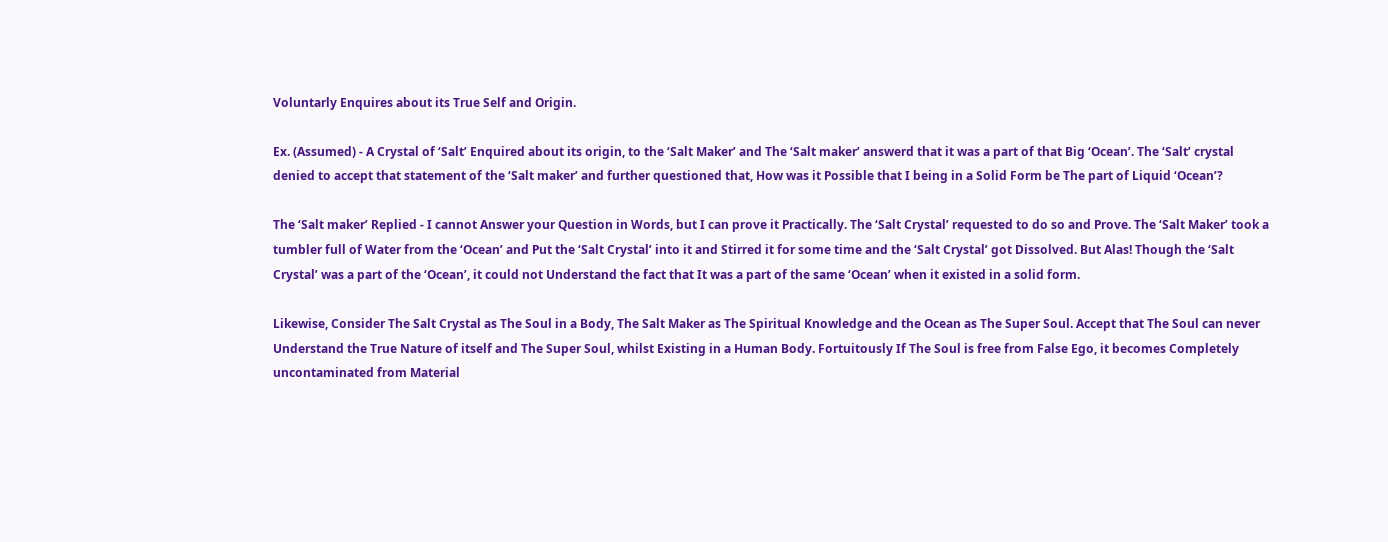Voluntarly Enquires about its True Self and Origin.

Ex. (Assumed) - A Crystal of ‘Salt’ Enquired about its origin, to the ‘Salt Maker’ and The ‘Salt maker’ answerd that it was a part of that Big ‘Ocean’. The ‘Salt’ crystal denied to accept that statement of the ‘Salt maker’ and further questioned that, How was it Possible that I being in a Solid Form be The part of Liquid ‘Ocean’?

The ‘Salt maker’ Replied - I cannot Answer your Question in Words, but I can prove it Practically. The ‘Salt Crystal’ requested to do so and Prove. The ‘Salt Maker’ took a tumbler full of Water from the ‘Ocean’ and Put the ‘Salt Crystal’ into it and Stirred it for some time and the ‘Salt Crystal’ got Dissolved. But Alas! Though the ‘Salt Crystal’ was a part of the ‘Ocean’, it could not Understand the fact that It was a part of the same ‘Ocean’ when it existed in a solid form.

Likewise, Consider The Salt Crystal as The Soul in a Body, The Salt Maker as The Spiritual Knowledge and the Ocean as The Super Soul. Accept that The Soul can never Understand the True Nature of itself and The Super Soul, whilst Existing in a Human Body. Fortuitously If The Soul is free from False Ego, it becomes Completely uncontaminated from Material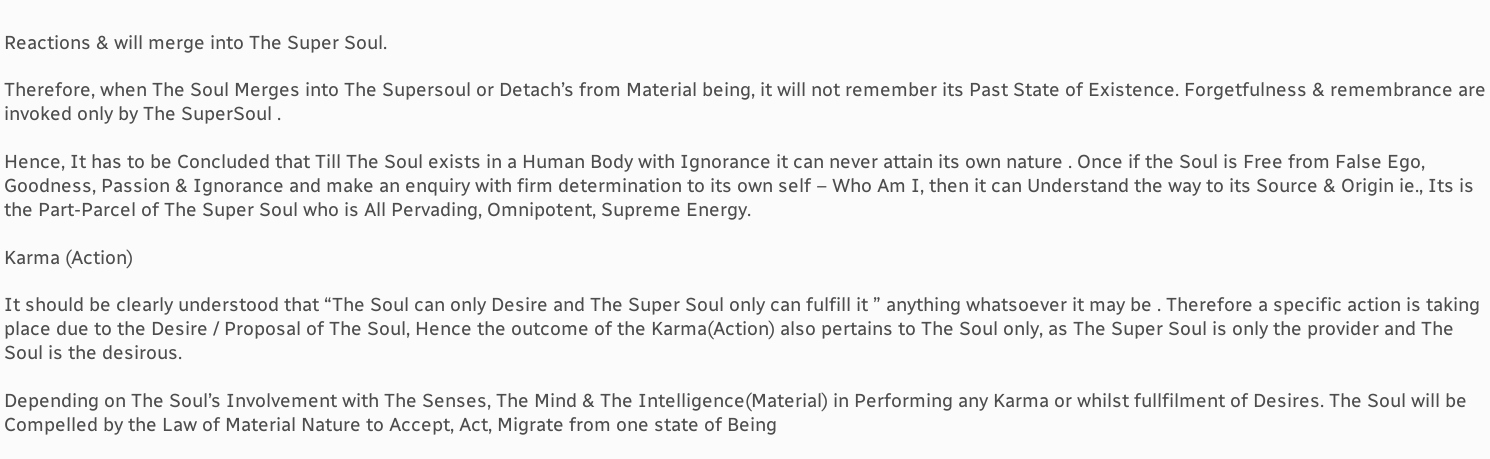Reactions & will merge into The Super Soul.

Therefore, when The Soul Merges into The Supersoul or Detach’s from Material being, it will not remember its Past State of Existence. Forgetfulness & remembrance are invoked only by The SuperSoul .

Hence, It has to be Concluded that Till The Soul exists in a Human Body with Ignorance it can never attain its own nature . Once if the Soul is Free from False Ego, Goodness, Passion & Ignorance and make an enquiry with firm determination to its own self – Who Am I, then it can Understand the way to its Source & Origin ie., Its is the Part-Parcel of The Super Soul who is All Pervading, Omnipotent, Supreme Energy.

Karma (Action)

It should be clearly understood that “The Soul can only Desire and The Super Soul only can fulfill it ” anything whatsoever it may be . Therefore a specific action is taking place due to the Desire / Proposal of The Soul, Hence the outcome of the Karma(Action) also pertains to The Soul only, as The Super Soul is only the provider and The Soul is the desirous.

Depending on The Soul’s Involvement with The Senses, The Mind & The Intelligence(Material) in Performing any Karma or whilst fullfilment of Desires. The Soul will be Compelled by the Law of Material Nature to Accept, Act, Migrate from one state of Being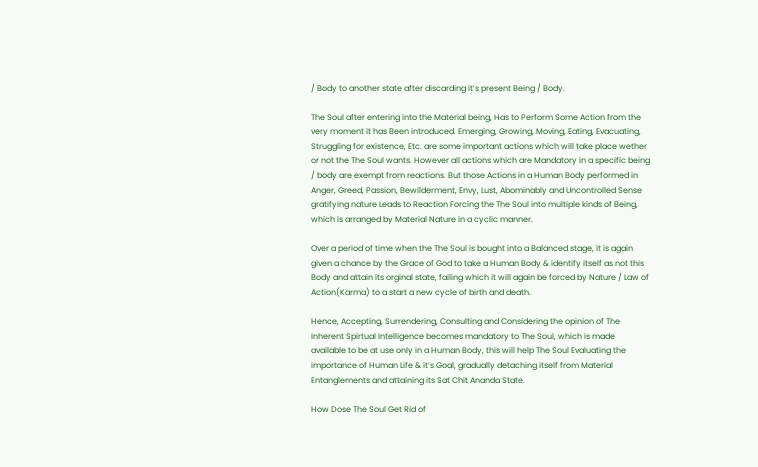/ Body to another state after discarding it’s present Being / Body.

The Soul after entering into the Material being, Has to Perform Some Action from the very moment it has Been introduced. Emerging, Growing, Moving, Eating, Evacuating, Struggling for existence, Etc. are some important actions which will take place wether or not the The Soul wants. However all actions which are Mandatory in a specific being / body are exempt from reactions. But those Actions in a Human Body performed in Anger, Greed, Passion, Bewilderment, Envy, Lust, Abominably and Uncontrolled Sense gratifying nature Leads to Reaction Forcing the The Soul into multiple kinds of Being, which is arranged by Material Nature in a cyclic manner.

Over a period of time when the The Soul is bought into a Balanced stage, it is again given a chance by the Grace of God to take a Human Body & identify itself as not this Body and attain its orginal state, failing which it will again be forced by Nature / Law of Action(Karma) to a start a new cycle of birth and death.

Hence, Accepting, Surrendering, Consulting and Considering the opinion of The Inherent Spirtual Intelligence becomes mandatory to The Soul, which is made available to be at use only in a Human Body, this will help The Soul Evaluating the importance of Human Life & it’s Goal, gradually detaching itself from Material Entanglements and attaining its Sat Chit Ananda State.

How Dose The Soul Get Rid of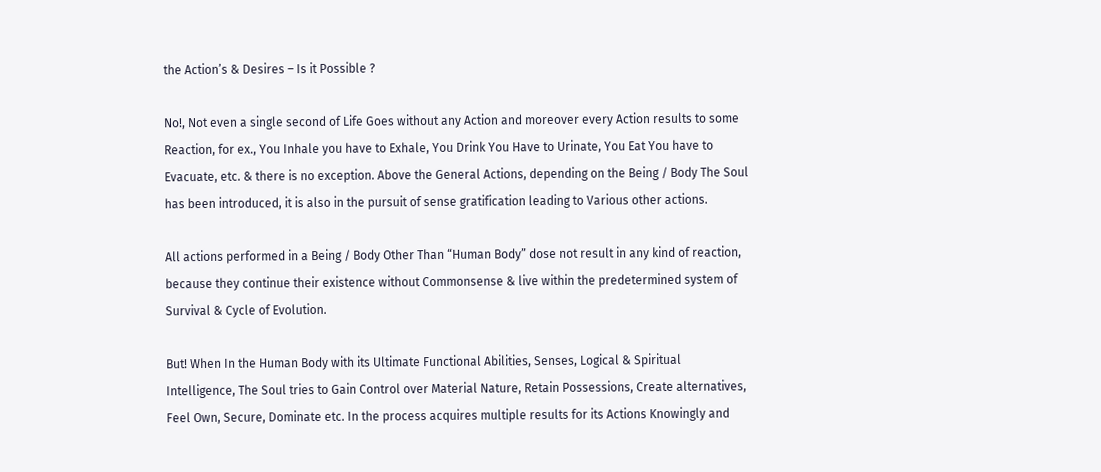the Action’s & Desires – Is it Possible ?

No!, Not even a single second of Life Goes without any Action and moreover every Action results to some Reaction, for ex., You Inhale you have to Exhale, You Drink You Have to Urinate, You Eat You have to Evacuate, etc. & there is no exception. Above the General Actions, depending on the Being / Body The Soul has been introduced, it is also in the pursuit of sense gratification leading to Various other actions.

All actions performed in a Being / Body Other Than “Human Body” dose not result in any kind of reaction, because they continue their existence without Commonsense & live within the predetermined system of Survival & Cycle of Evolution.

But! When In the Human Body with its Ultimate Functional Abilities, Senses, Logical & Spiritual Intelligence, The Soul tries to Gain Control over Material Nature, Retain Possessions, Create alternatives, Feel Own, Secure, Dominate etc. In the process acquires multiple results for its Actions Knowingly and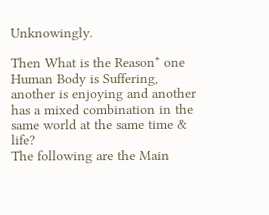Unknowingly.

Then What is the Reason* one Human Body is Suffering, another is enjoying and another has a mixed combination in the same world at the same time & life?
The following are the Main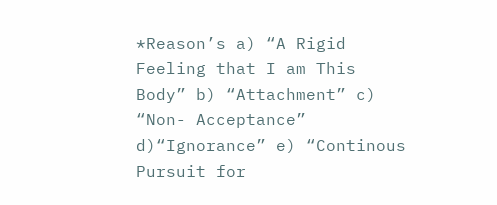*Reason’s a) “A Rigid Feeling that I am This Body” b) “Attachment” c) “Non- Acceptance” d)“Ignorance” e) “Continous Pursuit for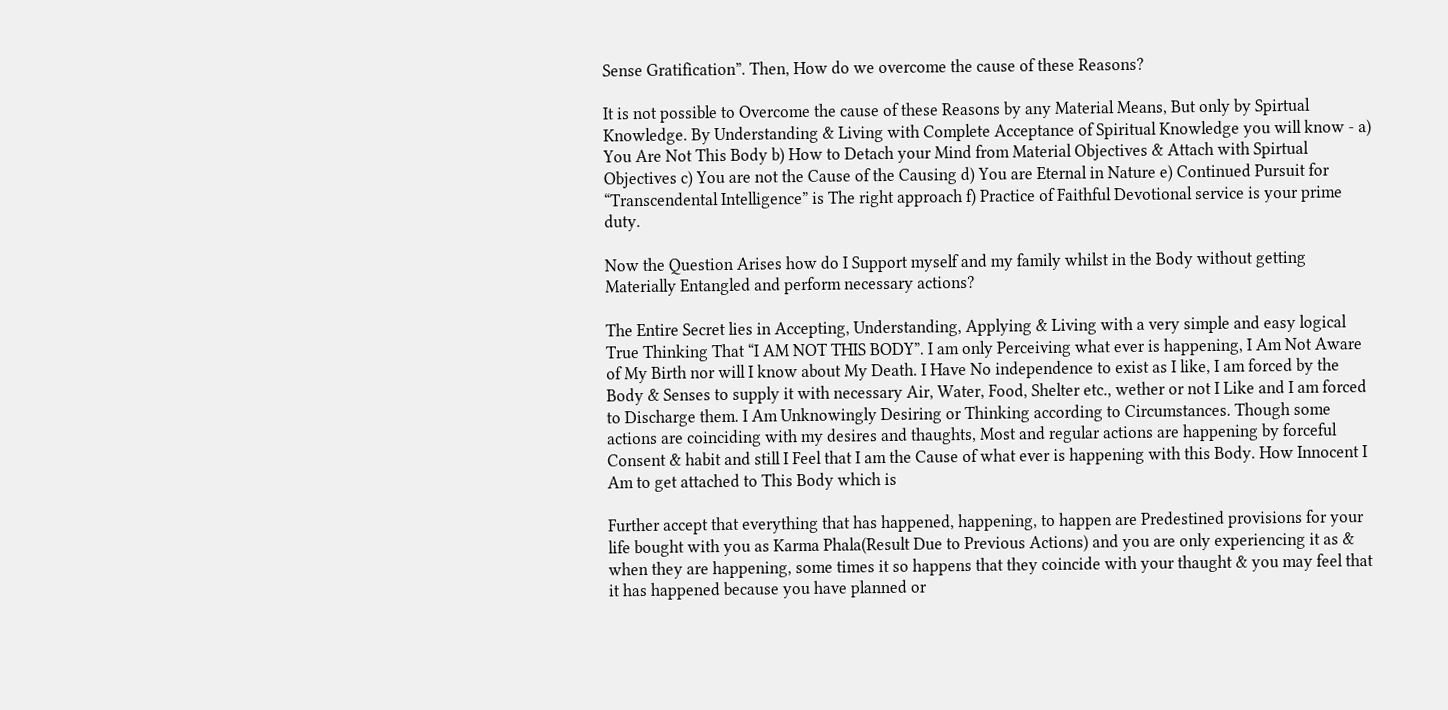Sense Gratification”. Then, How do we overcome the cause of these Reasons?

It is not possible to Overcome the cause of these Reasons by any Material Means, But only by Spirtual Knowledge. By Understanding & Living with Complete Acceptance of Spiritual Knowledge you will know - a) You Are Not This Body b) How to Detach your Mind from Material Objectives & Attach with Spirtual Objectives c) You are not the Cause of the Causing d) You are Eternal in Nature e) Continued Pursuit for “Transcendental Intelligence” is The right approach f) Practice of Faithful Devotional service is your prime duty.

Now the Question Arises how do I Support myself and my family whilst in the Body without getting Materially Entangled and perform necessary actions?

The Entire Secret lies in Accepting, Understanding, Applying & Living with a very simple and easy logical True Thinking That “I AM NOT THIS BODY”. I am only Perceiving what ever is happening, I Am Not Aware of My Birth nor will I know about My Death. I Have No independence to exist as I like, I am forced by the Body & Senses to supply it with necessary Air, Water, Food, Shelter etc., wether or not I Like and I am forced to Discharge them. I Am Unknowingly Desiring or Thinking according to Circumstances. Though some actions are coinciding with my desires and thaughts, Most and regular actions are happening by forceful Consent & habit and still I Feel that I am the Cause of what ever is happening with this Body. How Innocent I Am to get attached to This Body which is

Further accept that everything that has happened, happening, to happen are Predestined provisions for your life bought with you as Karma Phala(Result Due to Previous Actions) and you are only experiencing it as & when they are happening, some times it so happens that they coincide with your thaught & you may feel that it has happened because you have planned or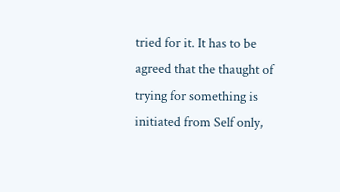tried for it. It has to be agreed that the thaught of trying for something is initiated from Self only,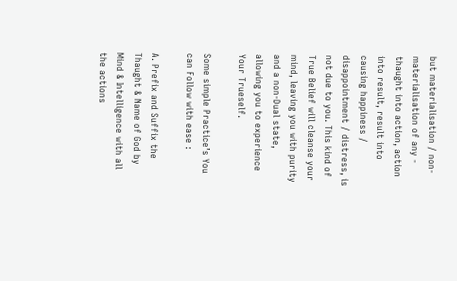but materialisation / non-materialisation of any - thaught into action, action into result, result into causing happiness / disappointment / distress, is not due to you. This kind of True Belief will cleanse your mind, leaving you with purity and a non-Dual state, allowing you to experience Your Trueself.

Some simple Practice’s You can Follow with ease :

A. Prefix and Suffix the Thaught & Name of God by Mind & Intelligence with all the actions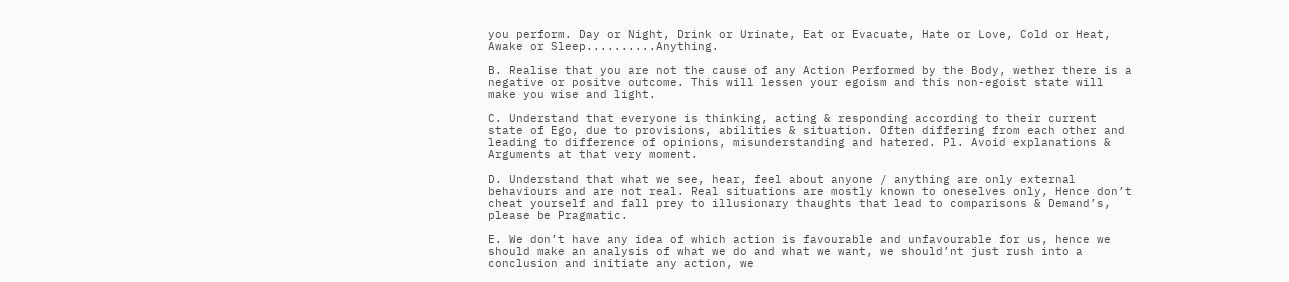you perform. Day or Night, Drink or Urinate, Eat or Evacuate, Hate or Love, Cold or Heat, Awake or Sleep..........Anything.

B. Realise that you are not the cause of any Action Performed by the Body, wether there is a negative or positve outcome. This will lessen your egoism and this non-egoist state will make you wise and light.

C. Understand that everyone is thinking, acting & responding according to their current state of Ego, due to provisions, abilities & situation. Often differing from each other and leading to difference of opinions, misunderstanding and hatered. Pl. Avoid explanations & Arguments at that very moment.

D. Understand that what we see, hear, feel about anyone / anything are only external behaviours and are not real. Real situations are mostly known to oneselves only, Hence don’t cheat yourself and fall prey to illusionary thaughts that lead to comparisons & Demand’s, please be Pragmatic.

E. We don’t have any idea of which action is favourable and unfavourable for us, hence we should make an analysis of what we do and what we want, we should’nt just rush into a conclusion and initiate any action, we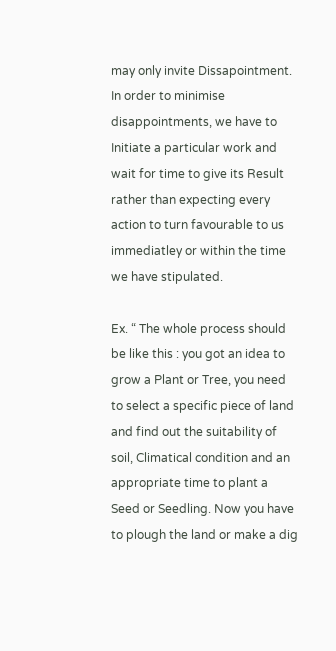may only invite Dissapointment. In order to minimise disappointments, we have to Initiate a particular work and wait for time to give its Result rather than expecting every action to turn favourable to us immediatley or within the time we have stipulated.

Ex. “ The whole process should be like this : you got an idea to grow a Plant or Tree, you need to select a specific piece of land and find out the suitability of soil, Climatical condition and an appropriate time to plant a Seed or Seedling. Now you have to plough the land or make a dig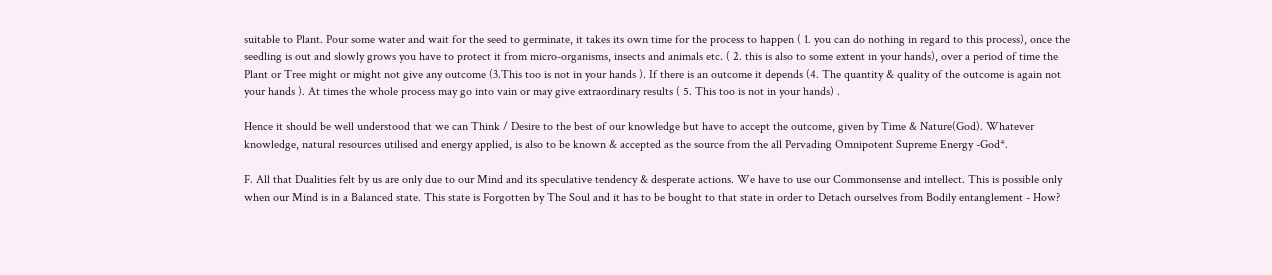suitable to Plant. Pour some water and wait for the seed to germinate, it takes its own time for the process to happen ( 1. you can do nothing in regard to this process), once the seedling is out and slowly grows you have to protect it from micro-organisms, insects and animals etc. ( 2. this is also to some extent in your hands), over a period of time the Plant or Tree might or might not give any outcome (3.This too is not in your hands ). If there is an outcome it depends (4. The quantity & quality of the outcome is again not your hands ). At times the whole process may go into vain or may give extraordinary results ( 5. This too is not in your hands) .

Hence it should be well understood that we can Think / Desire to the best of our knowledge but have to accept the outcome, given by Time & Nature(God). Whatever knowledge, natural resources utilised and energy applied, is also to be known & accepted as the source from the all Pervading Omnipotent Supreme Energy -God*.

F. All that Dualities felt by us are only due to our Mind and its speculative tendency & desperate actions. We have to use our Commonsense and intellect. This is possible only when our Mind is in a Balanced state. This state is Forgotten by The Soul and it has to be bought to that state in order to Detach ourselves from Bodily entanglement - How?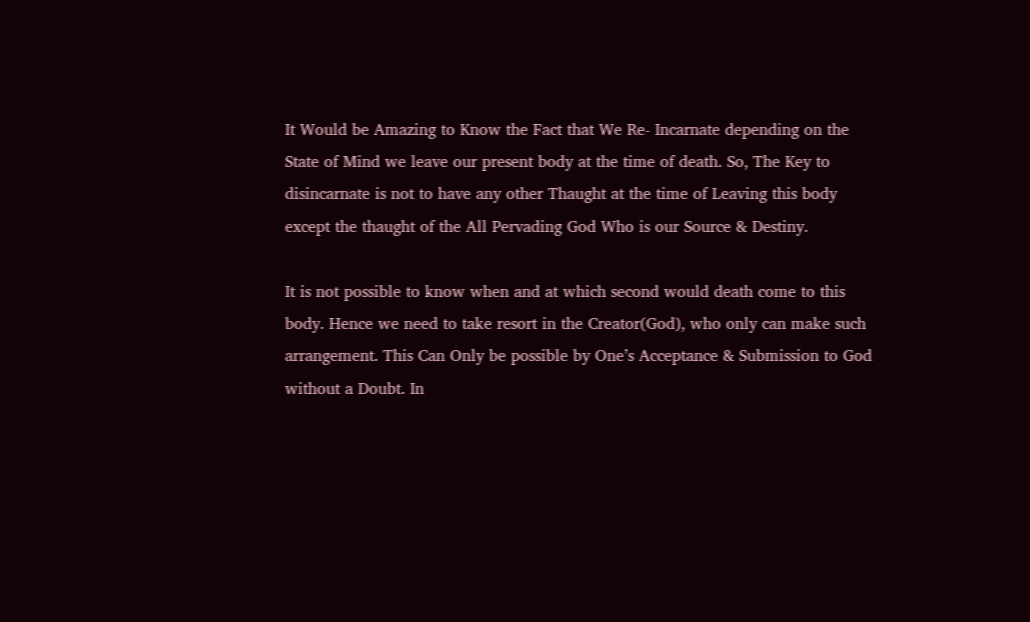It Would be Amazing to Know the Fact that We Re- Incarnate depending on the State of Mind we leave our present body at the time of death. So, The Key to disincarnate is not to have any other Thaught at the time of Leaving this body except the thaught of the All Pervading God Who is our Source & Destiny.

It is not possible to know when and at which second would death come to this body. Hence we need to take resort in the Creator(God), who only can make such arrangement. This Can Only be possible by One’s Acceptance & Submission to God without a Doubt. In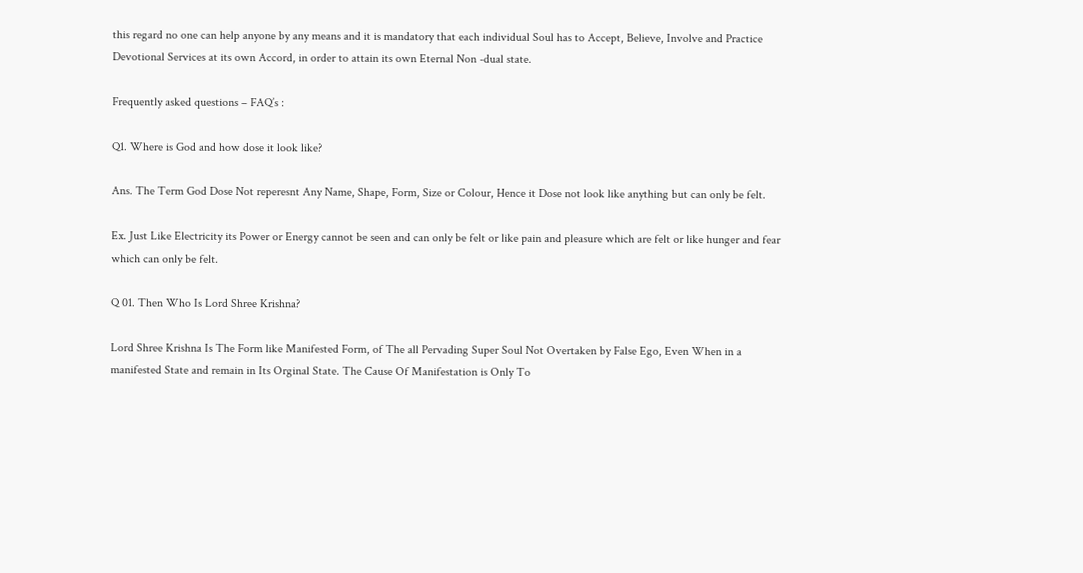this regard no one can help anyone by any means and it is mandatory that each individual Soul has to Accept, Believe, Involve and Practice Devotional Services at its own Accord, in order to attain its own Eternal Non -dual state.

Frequently asked questions – FAQ’s :

Q1. Where is God and how dose it look like?

Ans. The Term God Dose Not reperesnt Any Name, Shape, Form, Size or Colour, Hence it Dose not look like anything but can only be felt.

Ex. Just Like Electricity its Power or Energy cannot be seen and can only be felt or like pain and pleasure which are felt or like hunger and fear which can only be felt.

Q 01. Then Who Is Lord Shree Krishna?

Lord Shree Krishna Is The Form like Manifested Form, of The all Pervading Super Soul Not Overtaken by False Ego, Even When in a manifested State and remain in Its Orginal State. The Cause Of Manifestation is Only To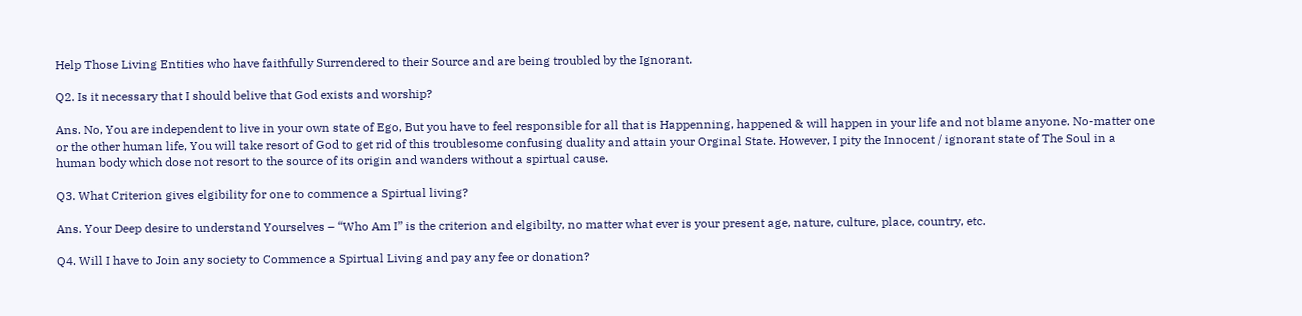Help Those Living Entities who have faithfully Surrendered to their Source and are being troubled by the Ignorant.

Q2. Is it necessary that I should belive that God exists and worship?

Ans. No, You are independent to live in your own state of Ego, But you have to feel responsible for all that is Happenning, happened & will happen in your life and not blame anyone. No-matter one or the other human life, You will take resort of God to get rid of this troublesome confusing duality and attain your Orginal State. However, I pity the Innocent / ignorant state of The Soul in a human body which dose not resort to the source of its origin and wanders without a spirtual cause.

Q3. What Criterion gives elgibility for one to commence a Spirtual living?

Ans. Your Deep desire to understand Yourselves – “Who Am I” is the criterion and elgibilty, no matter what ever is your present age, nature, culture, place, country, etc.

Q4. Will I have to Join any society to Commence a Spirtual Living and pay any fee or donation?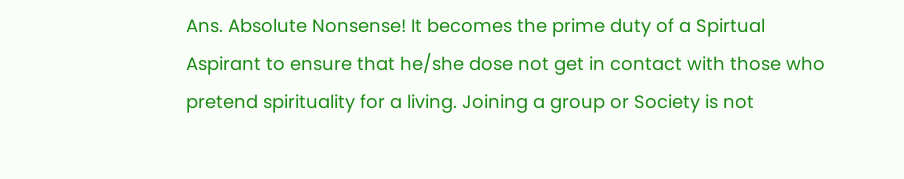Ans. Absolute Nonsense! It becomes the prime duty of a Spirtual Aspirant to ensure that he/she dose not get in contact with those who pretend spirituality for a living. Joining a group or Society is not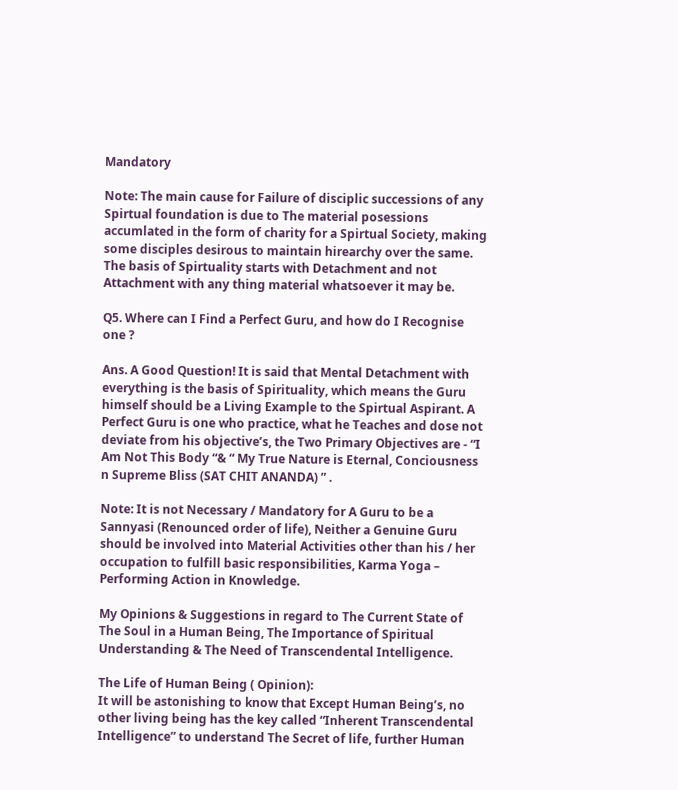Mandatory

Note: The main cause for Failure of disciplic successions of any Spirtual foundation is due to The material posessions accumlated in the form of charity for a Spirtual Society, making some disciples desirous to maintain hirearchy over the same. The basis of Spirtuality starts with Detachment and not Attachment with any thing material whatsoever it may be.

Q5. Where can I Find a Perfect Guru, and how do I Recognise one ?

Ans. A Good Question! It is said that Mental Detachment with everything is the basis of Spirituality, which means the Guru himself should be a Living Example to the Spirtual Aspirant. A Perfect Guru is one who practice, what he Teaches and dose not deviate from his objective’s, the Two Primary Objectives are - “I Am Not This Body “& “ My True Nature is Eternal, Conciousness n Supreme Bliss (SAT CHIT ANANDA) ” .

Note: It is not Necessary / Mandatory for A Guru to be a Sannyasi (Renounced order of life), Neither a Genuine Guru should be involved into Material Activities other than his / her occupation to fulfill basic responsibilities, Karma Yoga – Performing Action in Knowledge.

My Opinions & Suggestions in regard to The Current State of The Soul in a Human Being, The Importance of Spiritual Understanding & The Need of Transcendental Intelligence.

The Life of Human Being ( Opinion):
It will be astonishing to know that Except Human Being’s, no other living being has the key called “Inherent Transcendental Intelligence” to understand The Secret of life, further Human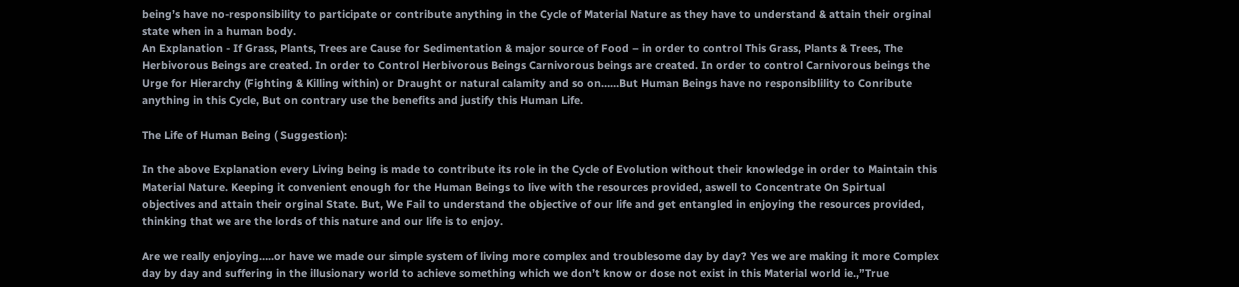being’s have no-responsibility to participate or contribute anything in the Cycle of Material Nature as they have to understand & attain their orginal state when in a human body.
An Explanation - If Grass, Plants, Trees are Cause for Sedimentation & major source of Food – in order to control This Grass, Plants & Trees, The Herbivorous Beings are created. In order to Control Herbivorous Beings Carnivorous beings are created. In order to control Carnivorous beings the Urge for Hierarchy (Fighting & Killing within) or Draught or natural calamity and so on……But Human Beings have no responsiblility to Conribute anything in this Cycle, But on contrary use the benefits and justify this Human Life.

The Life of Human Being ( Suggestion):

In the above Explanation every Living being is made to contribute its role in the Cycle of Evolution without their knowledge in order to Maintain this Material Nature. Keeping it convenient enough for the Human Beings to live with the resources provided, aswell to Concentrate On Spirtual objectives and attain their orginal State. But, We Fail to understand the objective of our life and get entangled in enjoying the resources provided, thinking that we are the lords of this nature and our life is to enjoy.

Are we really enjoying…..or have we made our simple system of living more complex and troublesome day by day? Yes we are making it more Complex day by day and suffering in the illusionary world to achieve something which we don’t know or dose not exist in this Material world ie.,”True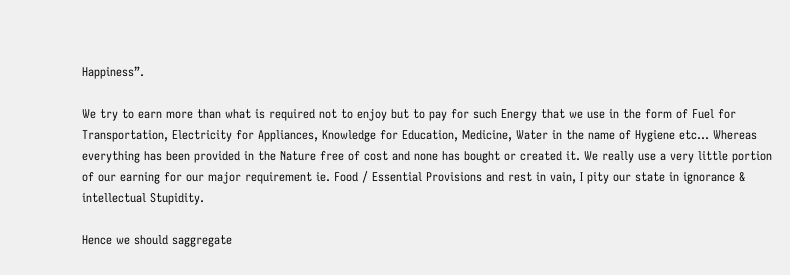Happiness”.

We try to earn more than what is required not to enjoy but to pay for such Energy that we use in the form of Fuel for Transportation, Electricity for Appliances, Knowledge for Education, Medicine, Water in the name of Hygiene etc… Whereas everything has been provided in the Nature free of cost and none has bought or created it. We really use a very little portion of our earning for our major requirement ie. Food / Essential Provisions and rest in vain, I pity our state in ignorance & intellectual Stupidity.

Hence we should saggregate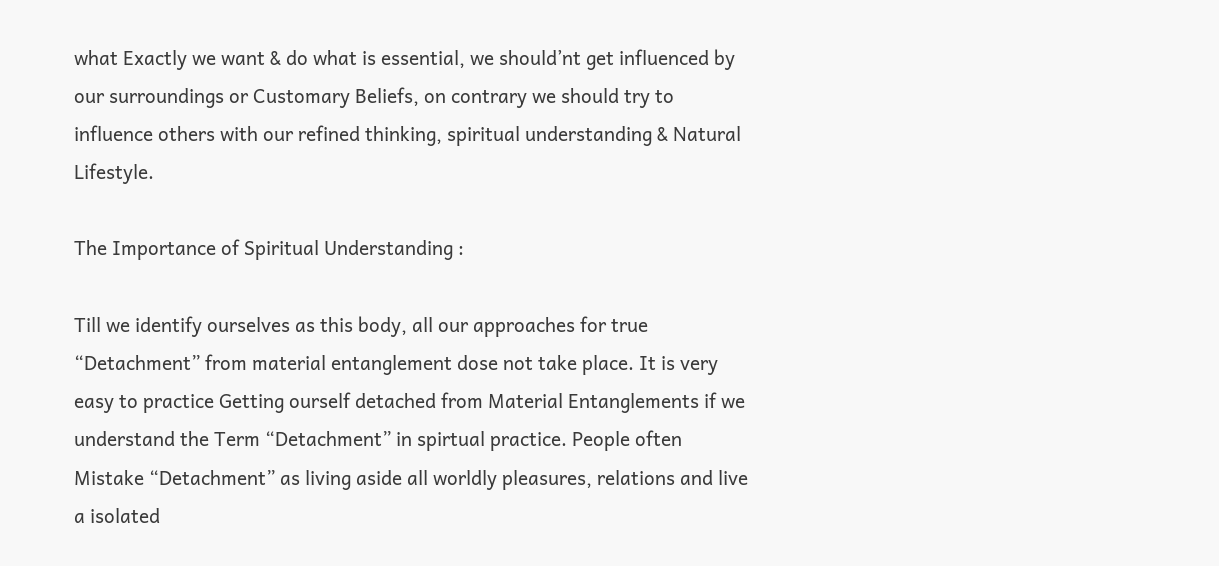what Exactly we want & do what is essential, we should’nt get influenced by our surroundings or Customary Beliefs, on contrary we should try to influence others with our refined thinking, spiritual understanding & Natural Lifestyle.

The Importance of Spiritual Understanding :

Till we identify ourselves as this body, all our approaches for true “Detachment” from material entanglement dose not take place. It is very easy to practice Getting ourself detached from Material Entanglements if we understand the Term “Detachment” in spirtual practice. People often Mistake “Detachment” as living aside all worldly pleasures, relations and live a isolated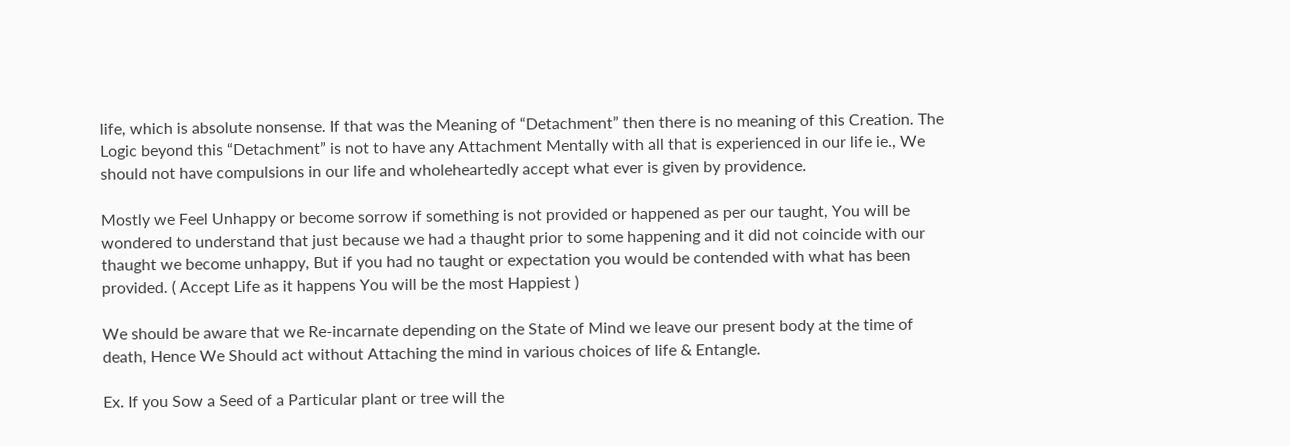life, which is absolute nonsense. If that was the Meaning of “Detachment” then there is no meaning of this Creation. The Logic beyond this “Detachment” is not to have any Attachment Mentally with all that is experienced in our life ie., We should not have compulsions in our life and wholeheartedly accept what ever is given by providence.

Mostly we Feel Unhappy or become sorrow if something is not provided or happened as per our taught, You will be wondered to understand that just because we had a thaught prior to some happening and it did not coincide with our thaught we become unhappy, But if you had no taught or expectation you would be contended with what has been provided. ( Accept Life as it happens You will be the most Happiest )

We should be aware that we Re-incarnate depending on the State of Mind we leave our present body at the time of death, Hence We Should act without Attaching the mind in various choices of life & Entangle.

Ex. If you Sow a Seed of a Particular plant or tree will the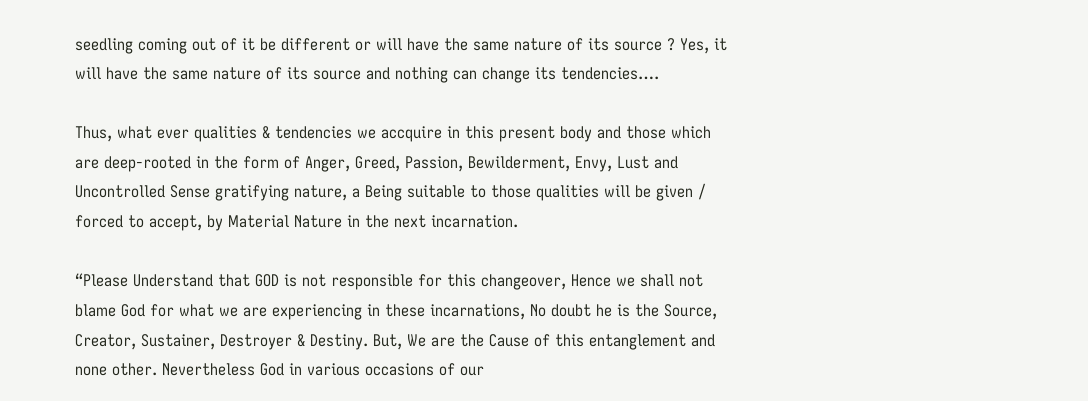seedling coming out of it be different or will have the same nature of its source ? Yes, it will have the same nature of its source and nothing can change its tendencies….

Thus, what ever qualities & tendencies we accquire in this present body and those which are deep-rooted in the form of Anger, Greed, Passion, Bewilderment, Envy, Lust and Uncontrolled Sense gratifying nature, a Being suitable to those qualities will be given / forced to accept, by Material Nature in the next incarnation.

“Please Understand that GOD is not responsible for this changeover, Hence we shall not blame God for what we are experiencing in these incarnations, No doubt he is the Source, Creator, Sustainer, Destroyer & Destiny. But, We are the Cause of this entanglement and none other. Nevertheless God in various occasions of our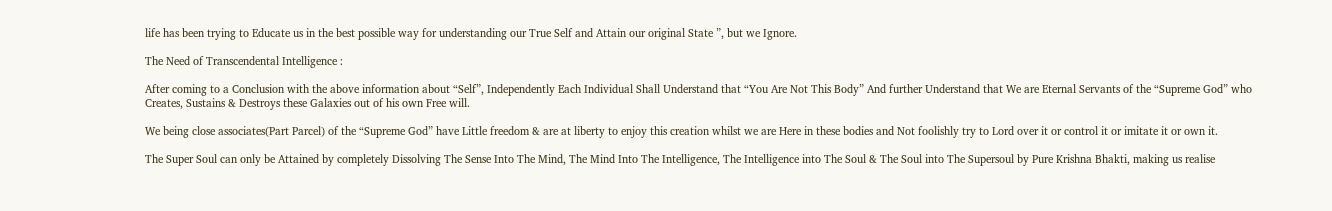life has been trying to Educate us in the best possible way for understanding our True Self and Attain our original State ”, but we Ignore.

The Need of Transcendental Intelligence :

After coming to a Conclusion with the above information about “Self”, Independently Each Individual Shall Understand that “You Are Not This Body” And further Understand that We are Eternal Servants of the “Supreme God” who Creates, Sustains & Destroys these Galaxies out of his own Free will.

We being close associates(Part Parcel) of the “Supreme God” have Little freedom & are at liberty to enjoy this creation whilst we are Here in these bodies and Not foolishly try to Lord over it or control it or imitate it or own it.

The Super Soul can only be Attained by completely Dissolving The Sense Into The Mind, The Mind Into The Intelligence, The Intelligence into The Soul & The Soul into The Supersoul by Pure Krishna Bhakti, making us realise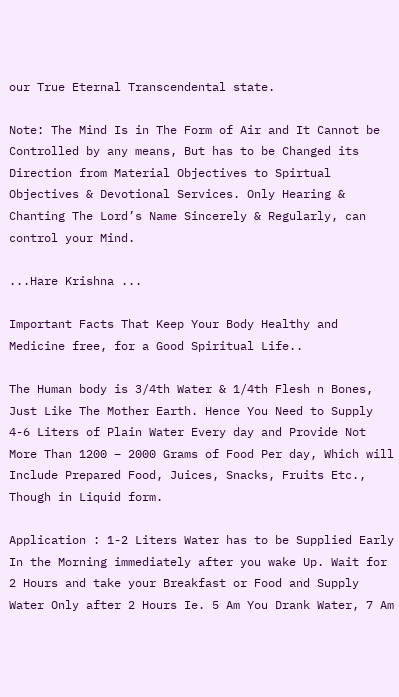our True Eternal Transcendental state.

Note: The Mind Is in The Form of Air and It Cannot be Controlled by any means, But has to be Changed its Direction from Material Objectives to Spirtual Objectives & Devotional Services. Only Hearing & Chanting The Lord’s Name Sincerely & Regularly, can control your Mind.

...Hare Krishna ...

Important Facts That Keep Your Body Healthy and Medicine free, for a Good Spiritual Life..

The Human body is 3/4th Water & 1/4th Flesh n Bones, Just Like The Mother Earth. Hence You Need to Supply 4-6 Liters of Plain Water Every day and Provide Not More Than 1200 – 2000 Grams of Food Per day, Which will Include Prepared Food, Juices, Snacks, Fruits Etc., Though in Liquid form.

Application : 1-2 Liters Water has to be Supplied Early In the Morning immediately after you wake Up. Wait for 2 Hours and take your Breakfast or Food and Supply Water Only after 2 Hours Ie. 5 Am You Drank Water, 7 Am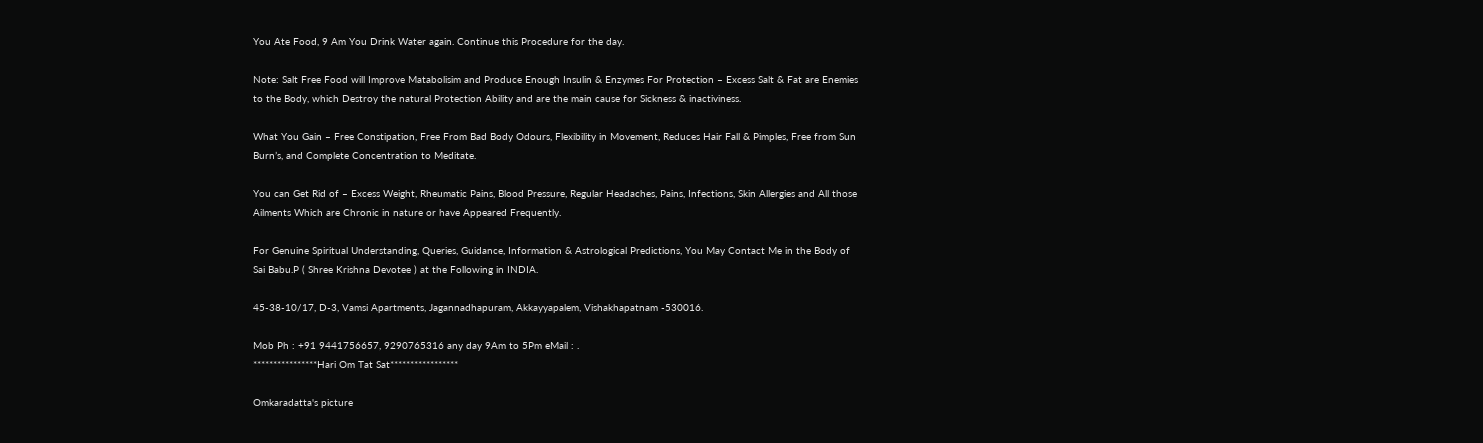You Ate Food, 9 Am You Drink Water again. Continue this Procedure for the day.

Note: Salt Free Food will Improve Matabolisim and Produce Enough Insulin & Enzymes For Protection – Excess Salt & Fat are Enemies to the Body, which Destroy the natural Protection Ability and are the main cause for Sickness & inactiviness.

What You Gain – Free Constipation, Free From Bad Body Odours, Flexibility in Movement, Reduces Hair Fall & Pimples, Free from Sun Burn’s, and Complete Concentration to Meditate.

You can Get Rid of – Excess Weight, Rheumatic Pains, Blood Pressure, Regular Headaches, Pains, Infections, Skin Allergies and All those Ailments Which are Chronic in nature or have Appeared Frequently.

For Genuine Spiritual Understanding, Queries, Guidance, Information & Astrological Predictions, You May Contact Me in the Body of Sai Babu.P ( Shree Krishna Devotee ) at the Following in INDIA.

45-38-10/17, D-3, Vamsi Apartments, Jagannadhapuram, Akkayyapalem, Vishakhapatnam -530016.

Mob Ph : +91 9441756657, 9290765316 any day 9Am to 5Pm eMail : .
****************Hari Om Tat Sat*****************

Omkaradatta's picture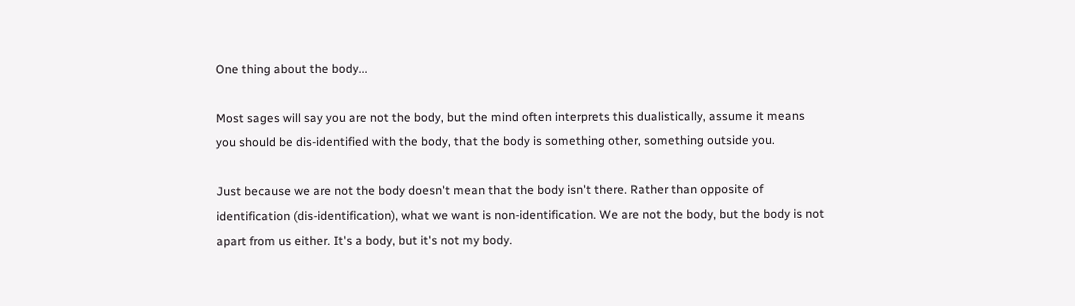One thing about the body...

Most sages will say you are not the body, but the mind often interprets this dualistically, assume it means you should be dis-identified with the body, that the body is something other, something outside you.

Just because we are not the body doesn't mean that the body isn't there. Rather than opposite of identification (dis-identification), what we want is non-identification. We are not the body, but the body is not apart from us either. It's a body, but it's not my body.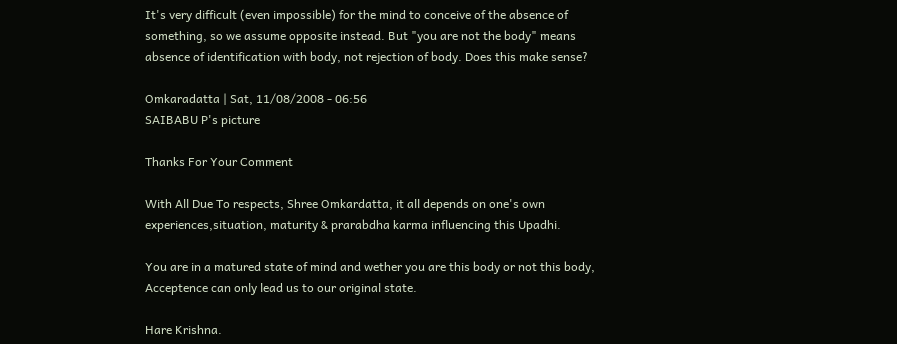It's very difficult (even impossible) for the mind to conceive of the absence of something, so we assume opposite instead. But "you are not the body" means absence of identification with body, not rejection of body. Does this make sense?

Omkaradatta | Sat, 11/08/2008 - 06:56
SAIBABU P's picture

Thanks For Your Comment

With All Due To respects, Shree Omkardatta, it all depends on one's own experiences,situation, maturity & prarabdha karma influencing this Upadhi.

You are in a matured state of mind and wether you are this body or not this body, Acceptence can only lead us to our original state.

Hare Krishna.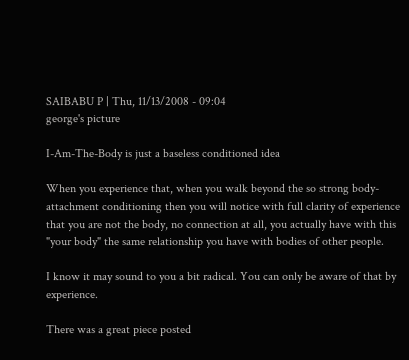SAIBABU P | Thu, 11/13/2008 - 09:04
george's picture

I-Am-The-Body is just a baseless conditioned idea

When you experience that, when you walk beyond the so strong body-attachment conditioning then you will notice with full clarity of experience that you are not the body, no connection at all, you actually have with this "your body" the same relationship you have with bodies of other people.

I know it may sound to you a bit radical. You can only be aware of that by experience.

There was a great piece posted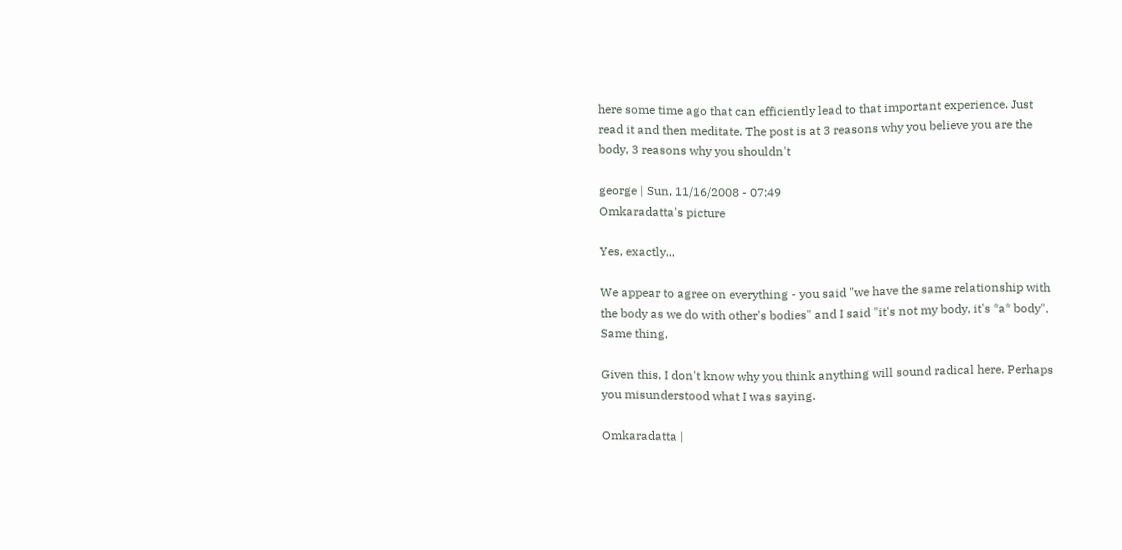here some time ago that can efficiently lead to that important experience. Just read it and then meditate. The post is at 3 reasons why you believe you are the body, 3 reasons why you shouldn't

george | Sun, 11/16/2008 - 07:49
Omkaradatta's picture

Yes, exactly...

We appear to agree on everything - you said "we have the same relationship with the body as we do with other's bodies" and I said "it's not my body, it's *a* body". Same thing.

Given this, I don't know why you think anything will sound radical here. Perhaps you misunderstood what I was saying.

Omkaradatta |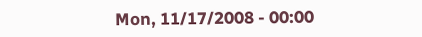Mon, 11/17/2008 - 00:00